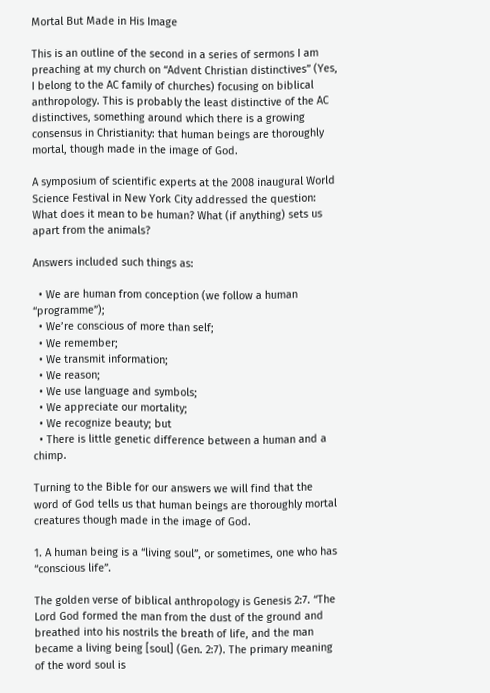Mortal But Made in His Image

This is an outline of the second in a series of sermons I am preaching at my church on “Advent Christian distinctives” (Yes, I belong to the AC family of churches) focusing on biblical anthropology. This is probably the least distinctive of the AC distinctives, something around which there is a growing consensus in Christianity: that human beings are thoroughly mortal, though made in the image of God.

A symposium of scientific experts at the 2008 inaugural World Science Festival in New York City addressed the question: What does it mean to be human? What (if anything) sets us apart from the animals?

Answers included such things as:

  • We are human from conception (we follow a human “programme”);
  • We’re conscious of more than self;
  • We remember;
  • We transmit information;
  • We reason;
  • We use language and symbols;
  • We appreciate our mortality;
  • We recognize beauty; but
  • There is little genetic difference between a human and a chimp.

Turning to the Bible for our answers we will find that the word of God tells us that human beings are thoroughly mortal creatures though made in the image of God.

1. A human being is a “living soul”, or sometimes, one who has “conscious life”.

The golden verse of biblical anthropology is Genesis 2:7. “The Lord God formed the man from the dust of the ground and breathed into his nostrils the breath of life, and the man became a living being [soul] (Gen. 2:7). The primary meaning of the word soul is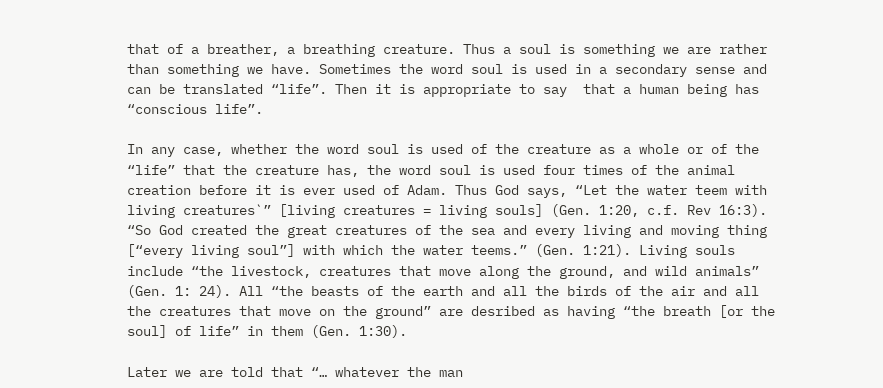that of a breather, a breathing creature. Thus a soul is something we are rather than something we have. Sometimes the word soul is used in a secondary sense and can be translated “life”. Then it is appropriate to say  that a human being has “conscious life”.

In any case, whether the word soul is used of the creature as a whole or of the “life” that the creature has, the word soul is used four times of the animal creation before it is ever used of Adam. Thus God says, “Let the water teem with living creatures`” [living creatures = living souls] (Gen. 1:20, c.f. Rev 16:3). “So God created the great creatures of the sea and every living and moving thing  [“every living soul”] with which the water teems.” (Gen. 1:21). Living souls include “the livestock, creatures that move along the ground, and wild animals” (Gen. 1: 24). All “the beasts of the earth and all the birds of the air and all the creatures that move on the ground” are desribed as having “the breath [or the soul] of life” in them (Gen. 1:30).

Later we are told that “… whatever the man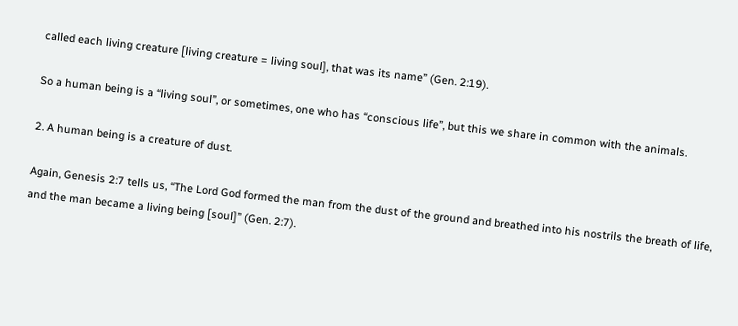called each living creature [living creature = living soul], that was its name” (Gen. 2:19).

So a human being is a “living soul”, or sometimes, one who has “conscious life”, but this we share in common with the animals.

2. A human being is a creature of dust.

Again, Genesis 2:7 tells us, “The Lord God formed the man from the dust of the ground and breathed into his nostrils the breath of life, and the man became a living being [soul]” (Gen. 2:7).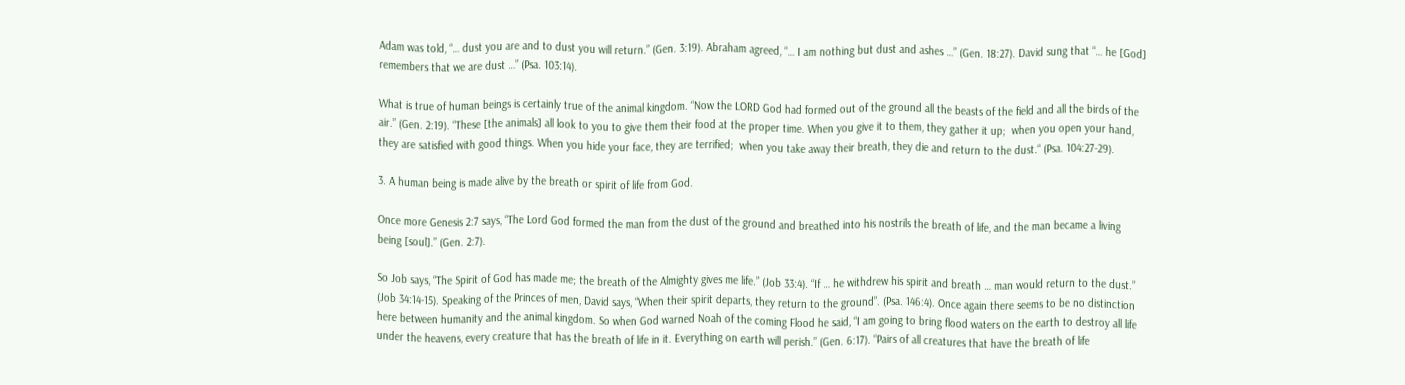Adam was told, “… dust you are and to dust you will return.” (Gen. 3:19). Abraham agreed, “… I am nothing but dust and ashes …” (Gen. 18:27). David sung that “… he [God] remembers that we are dust …” (Psa. 103:14).

What is true of human beings is certainly true of the animal kingdom. “Now the LORD God had formed out of the ground all the beasts of the field and all the birds of the air.” (Gen. 2:19). “These [the animals] all look to you to give them their food at the proper time. When you give it to them, they gather it up;  when you open your hand, they are satisfied with good things. When you hide your face, they are terrified;  when you take away their breath, they die and return to the dust.“ (Psa. 104:27-29).

3. A human being is made alive by the breath or spirit of life from God.

Once more Genesis 2:7 says, “The Lord God formed the man from the dust of the ground and breathed into his nostrils the breath of life, and the man became a living being [soul].” (Gen. 2:7).

So Job says, “The Spirit of God has made me; the breath of the Almighty gives me life.” (Job 33:4). “If … he withdrew his spirit and breath … man would return to the dust.” (Job 34:14-15). Speaking of the Princes of men, David says, “When their spirit departs, they return to the ground”. (Psa. 146:4). Once again there seems to be no distinction here between humanity and the animal kingdom. So when God warned Noah of the coming Flood he said, “I am going to bring flood waters on the earth to destroy all life under the heavens, every creature that has the breath of life in it. Everything on earth will perish.” (Gen. 6:17). “Pairs of all creatures that have the breath of life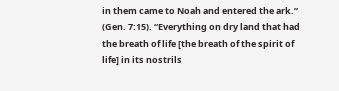in them came to Noah and entered the ark.” (Gen. 7:15). “Everything on dry land that had the breath of life [the breath of the spirit of life] in its nostrils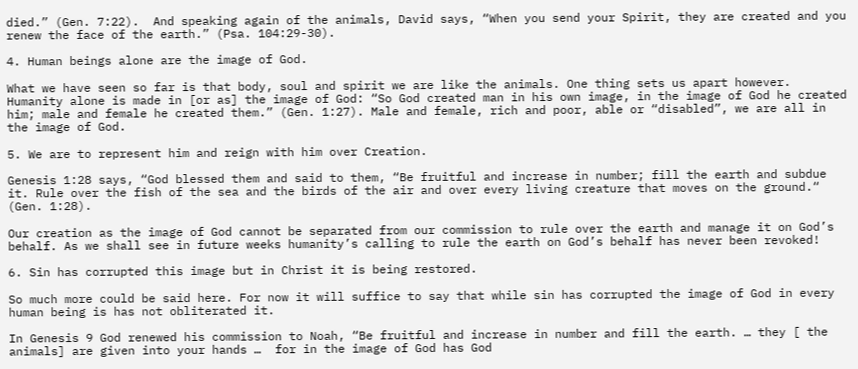died.” (Gen. 7:22).  And speaking again of the animals, David says, “When you send your Spirit, they are created and you renew the face of the earth.” (Psa. 104:29-30).

4. Human beings alone are the image of God.

What we have seen so far is that body, soul and spirit we are like the animals. One thing sets us apart however. Humanity alone is made in [or as] the image of God: “So God created man in his own image, in the image of God he created him; male and female he created them.” (Gen. 1:27). Male and female, rich and poor, able or “disabled”, we are all in the image of God.

5. We are to represent him and reign with him over Creation.

Genesis 1:28 says, “God blessed them and said to them, “Be fruitful and increase in number; fill the earth and subdue it. Rule over the fish of the sea and the birds of the air and over every living creature that moves on the ground.“ (Gen. 1:28).

Our creation as the image of God cannot be separated from our commission to rule over the earth and manage it on God’s behalf. As we shall see in future weeks humanity’s calling to rule the earth on God’s behalf has never been revoked!

6. Sin has corrupted this image but in Christ it is being restored.

So much more could be said here. For now it will suffice to say that while sin has corrupted the image of God in every human being is has not obliterated it.

In Genesis 9 God renewed his commission to Noah, “Be fruitful and increase in number and fill the earth. … they [ the animals] are given into your hands …  for in the image of God has God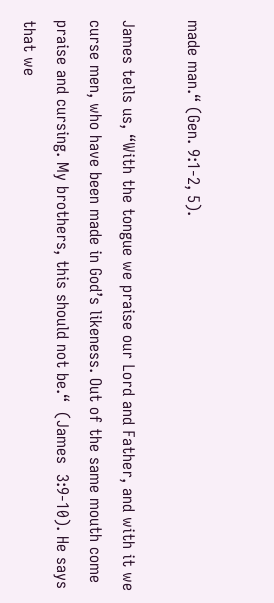made man.“ (Gen. 9:1-2, 5).

James tells us, “With the tongue we praise our Lord and Father, and with it we curse men, who have been made in God’s likeness. Out of the same mouth come praise and cursing. My brothers, this should not be.“  (James  3:9-10). He says that we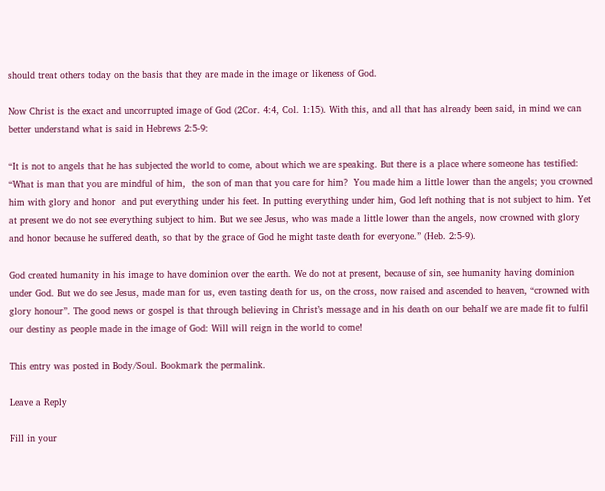should treat others today on the basis that they are made in the image or likeness of God.

Now Christ is the exact and uncorrupted image of God (2Cor. 4:4, Col. 1:15). With this, and all that has already been said, in mind we can better understand what is said in Hebrews 2:5-9:

“It is not to angels that he has subjected the world to come, about which we are speaking. But there is a place where someone has testified:  “What is man that you are mindful of him,  the son of man that you care for him?  You made him a little lower than the angels; you crowned him with glory and honor  and put everything under his feet. In putting everything under him, God left nothing that is not subject to him. Yet at present we do not see everything subject to him. But we see Jesus, who was made a little lower than the angels, now crowned with glory and honor because he suffered death, so that by the grace of God he might taste death for everyone.” (Heb. 2:5-9).

God created humanity in his image to have dominion over the earth. We do not at present, because of sin, see humanity having dominion under God. But we do see Jesus, made man for us, even tasting death for us, on the cross, now raised and ascended to heaven, “crowned with glory honour”. The good news or gospel is that through believing in Christ’s message and in his death on our behalf we are made fit to fulfil our destiny as people made in the image of God: Will will reign in the world to come!

This entry was posted in Body/Soul. Bookmark the permalink.

Leave a Reply

Fill in your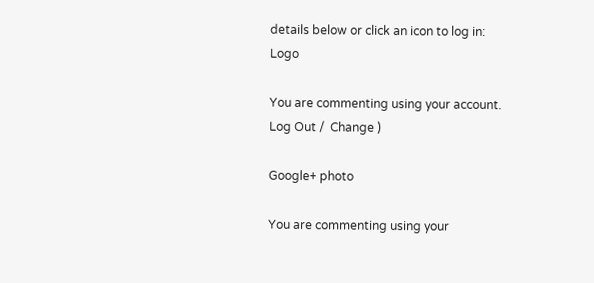details below or click an icon to log in: Logo

You are commenting using your account. Log Out /  Change )

Google+ photo

You are commenting using your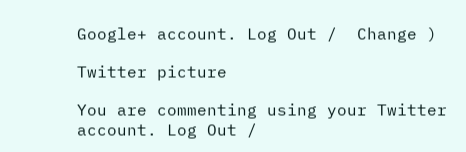Google+ account. Log Out /  Change )

Twitter picture

You are commenting using your Twitter account. Log Out /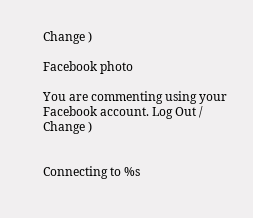Change )

Facebook photo

You are commenting using your Facebook account. Log Out /  Change )


Connecting to %s